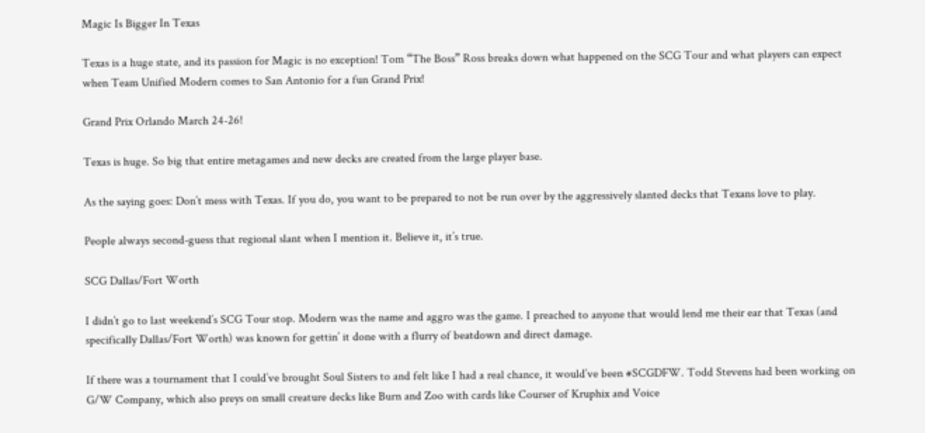Magic Is Bigger In Texas

Texas is a huge state, and its passion for Magic is no exception! Tom “The Boss” Ross breaks down what happened on the SCG Tour and what players can expect when Team Unified Modern comes to San Antonio for a fun Grand Prix!

Grand Prix Orlando March 24-26!

Texas is huge. So big that entire metagames and new decks are created from the large player base.

As the saying goes: Don’t mess with Texas. If you do, you want to be prepared to not be run over by the aggressively slanted decks that Texans love to play.

People always second-guess that regional slant when I mention it. Believe it, it’s true.

SCG Dallas/Fort Worth

I didn’t go to last weekend’s SCG Tour stop. Modern was the name and aggro was the game. I preached to anyone that would lend me their ear that Texas (and specifically Dallas/Fort Worth) was known for gettin’ it done with a flurry of beatdown and direct damage.

If there was a tournament that I could’ve brought Soul Sisters to and felt like I had a real chance, it would’ve been #SCGDFW. Todd Stevens had been working on G/W Company, which also preys on small creature decks like Burn and Zoo with cards like Courser of Kruphix and Voice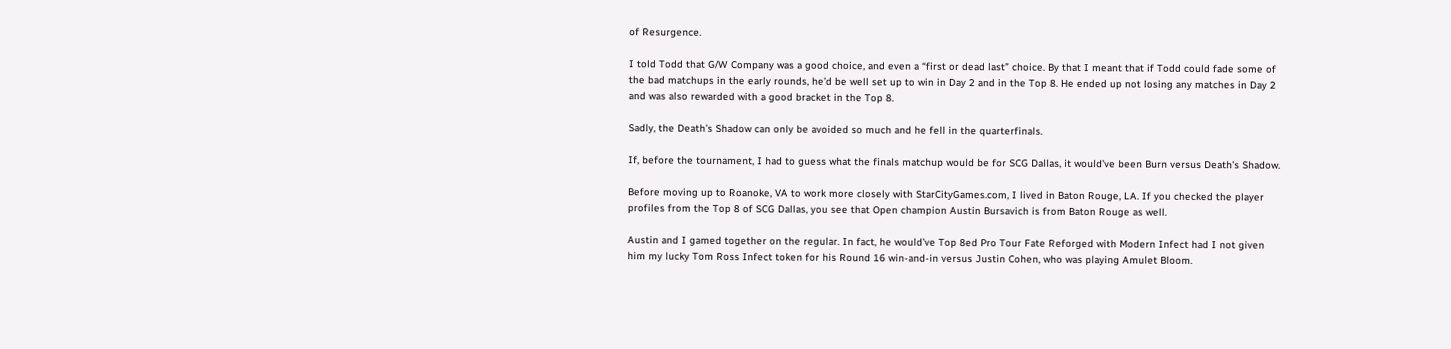of Resurgence.

I told Todd that G/W Company was a good choice, and even a “first or dead last” choice. By that I meant that if Todd could fade some of the bad matchups in the early rounds, he’d be well set up to win in Day 2 and in the Top 8. He ended up not losing any matches in Day 2 and was also rewarded with a good bracket in the Top 8.

Sadly, the Death’s Shadow can only be avoided so much and he fell in the quarterfinals.

If, before the tournament, I had to guess what the finals matchup would be for SCG Dallas, it would’ve been Burn versus Death’s Shadow.

Before moving up to Roanoke, VA to work more closely with StarCityGames.com, I lived in Baton Rouge, LA. If you checked the player profiles from the Top 8 of SCG Dallas, you see that Open champion Austin Bursavich is from Baton Rouge as well.

Austin and I gamed together on the regular. In fact, he would’ve Top 8ed Pro Tour Fate Reforged with Modern Infect had I not given him my lucky Tom Ross Infect token for his Round 16 win-and-in versus Justin Cohen, who was playing Amulet Bloom.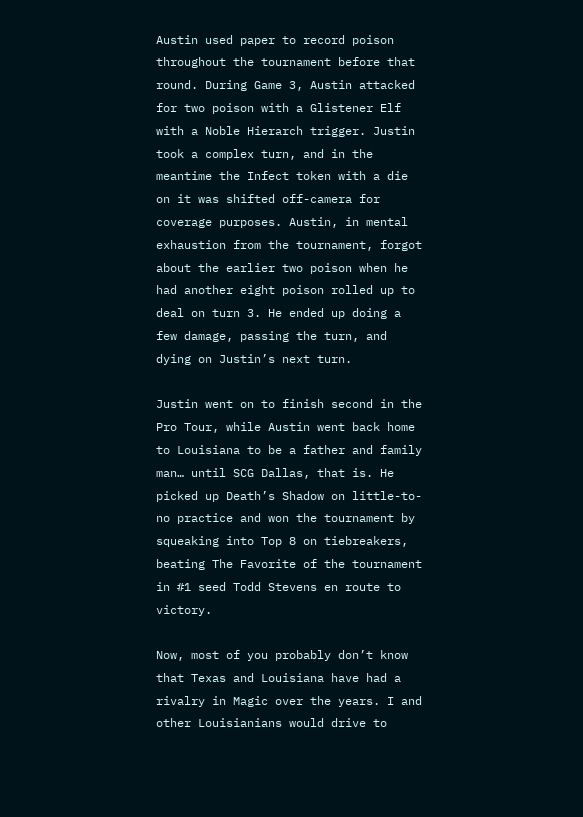Austin used paper to record poison throughout the tournament before that round. During Game 3, Austin attacked for two poison with a Glistener Elf with a Noble Hierarch trigger. Justin took a complex turn, and in the meantime the Infect token with a die on it was shifted off-camera for coverage purposes. Austin, in mental exhaustion from the tournament, forgot about the earlier two poison when he had another eight poison rolled up to deal on turn 3. He ended up doing a few damage, passing the turn, and dying on Justin’s next turn.

Justin went on to finish second in the Pro Tour, while Austin went back home to Louisiana to be a father and family man… until SCG Dallas, that is. He picked up Death’s Shadow on little-to-no practice and won the tournament by squeaking into Top 8 on tiebreakers, beating The Favorite of the tournament in #1 seed Todd Stevens en route to victory.

Now, most of you probably don’t know that Texas and Louisiana have had a rivalry in Magic over the years. I and other Louisianians would drive to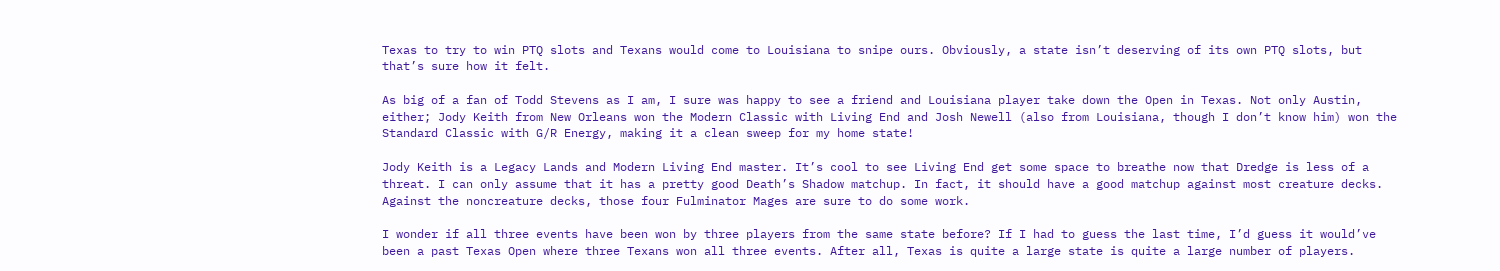Texas to try to win PTQ slots and Texans would come to Louisiana to snipe ours. Obviously, a state isn’t deserving of its own PTQ slots, but that’s sure how it felt.

As big of a fan of Todd Stevens as I am, I sure was happy to see a friend and Louisiana player take down the Open in Texas. Not only Austin, either; Jody Keith from New Orleans won the Modern Classic with Living End and Josh Newell (also from Louisiana, though I don’t know him) won the Standard Classic with G/R Energy, making it a clean sweep for my home state!

Jody Keith is a Legacy Lands and Modern Living End master. It’s cool to see Living End get some space to breathe now that Dredge is less of a threat. I can only assume that it has a pretty good Death’s Shadow matchup. In fact, it should have a good matchup against most creature decks. Against the noncreature decks, those four Fulminator Mages are sure to do some work.

I wonder if all three events have been won by three players from the same state before? If I had to guess the last time, I’d guess it would’ve been a past Texas Open where three Texans won all three events. After all, Texas is quite a large state is quite a large number of players.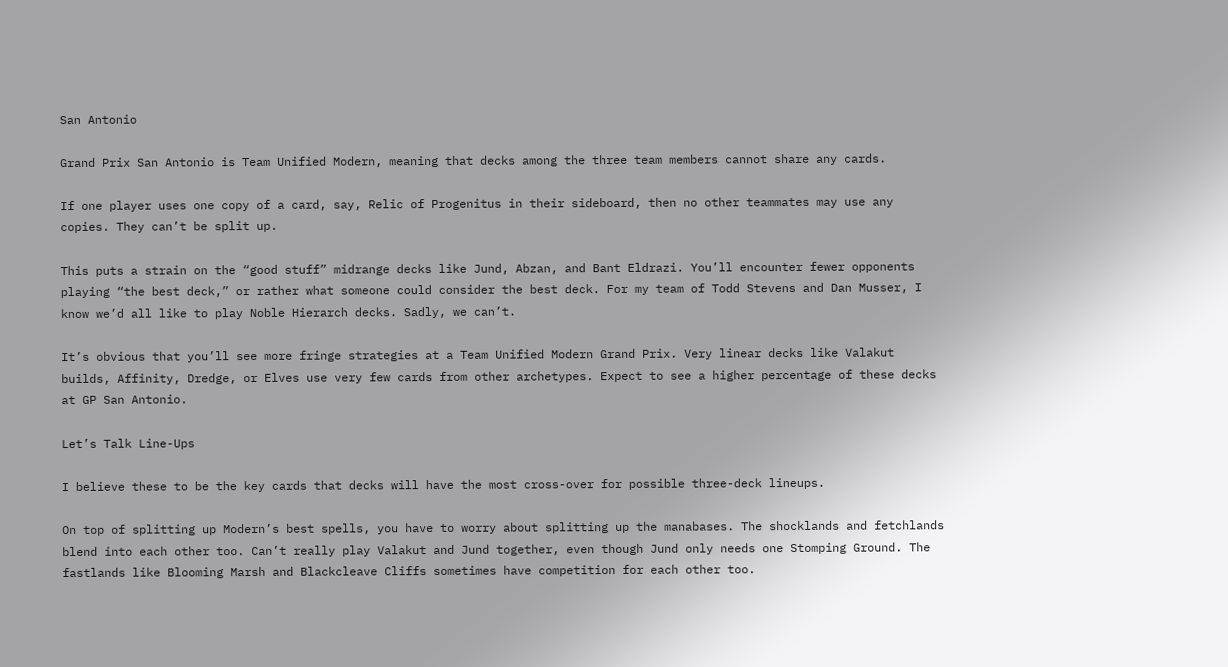San Antonio

Grand Prix San Antonio is Team Unified Modern, meaning that decks among the three team members cannot share any cards.

If one player uses one copy of a card, say, Relic of Progenitus in their sideboard, then no other teammates may use any copies. They can’t be split up.

This puts a strain on the “good stuff” midrange decks like Jund, Abzan, and Bant Eldrazi. You’ll encounter fewer opponents playing “the best deck,” or rather what someone could consider the best deck. For my team of Todd Stevens and Dan Musser, I know we’d all like to play Noble Hierarch decks. Sadly, we can’t.

It’s obvious that you’ll see more fringe strategies at a Team Unified Modern Grand Prix. Very linear decks like Valakut builds, Affinity, Dredge, or Elves use very few cards from other archetypes. Expect to see a higher percentage of these decks at GP San Antonio.

Let’s Talk Line-Ups

I believe these to be the key cards that decks will have the most cross-over for possible three-deck lineups.

On top of splitting up Modern’s best spells, you have to worry about splitting up the manabases. The shocklands and fetchlands blend into each other too. Can’t really play Valakut and Jund together, even though Jund only needs one Stomping Ground. The fastlands like Blooming Marsh and Blackcleave Cliffs sometimes have competition for each other too.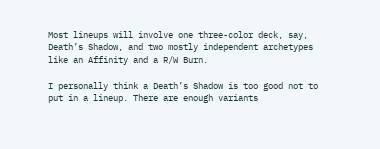Most lineups will involve one three-color deck, say, Death’s Shadow, and two mostly independent archetypes like an Affinity and a R/W Burn.

I personally think a Death’s Shadow is too good not to put in a lineup. There are enough variants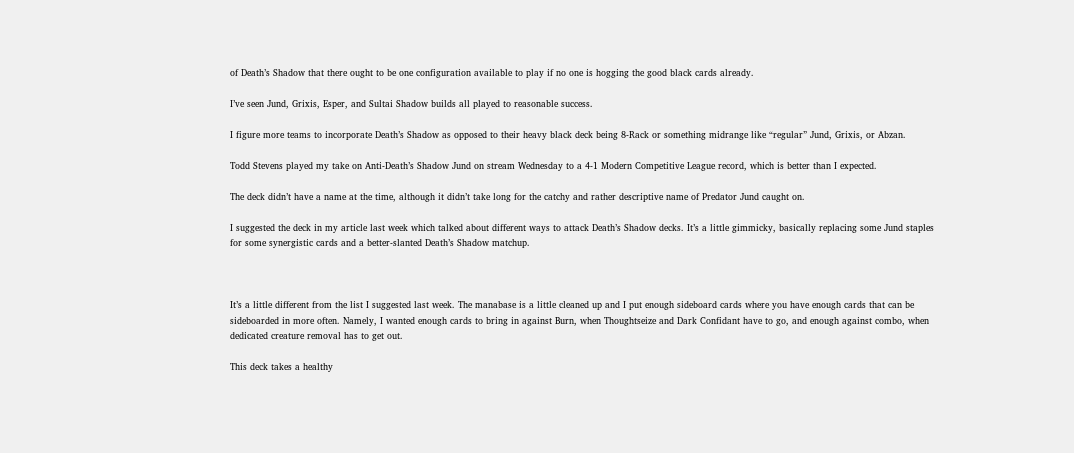of Death’s Shadow that there ought to be one configuration available to play if no one is hogging the good black cards already.

I’ve seen Jund, Grixis, Esper, and Sultai Shadow builds all played to reasonable success.

I figure more teams to incorporate Death’s Shadow as opposed to their heavy black deck being 8-Rack or something midrange like “regular” Jund, Grixis, or Abzan.

Todd Stevens played my take on Anti-Death’s Shadow Jund on stream Wednesday to a 4-1 Modern Competitive League record, which is better than I expected.

The deck didn’t have a name at the time, although it didn’t take long for the catchy and rather descriptive name of Predator Jund caught on.

I suggested the deck in my article last week which talked about different ways to attack Death’s Shadow decks. It’s a little gimmicky, basically replacing some Jund staples for some synergistic cards and a better-slanted Death’s Shadow matchup.



It’s a little different from the list I suggested last week. The manabase is a little cleaned up and I put enough sideboard cards where you have enough cards that can be sideboarded in more often. Namely, I wanted enough cards to bring in against Burn, when Thoughtseize and Dark Confidant have to go, and enough against combo, when dedicated creature removal has to get out.

This deck takes a healthy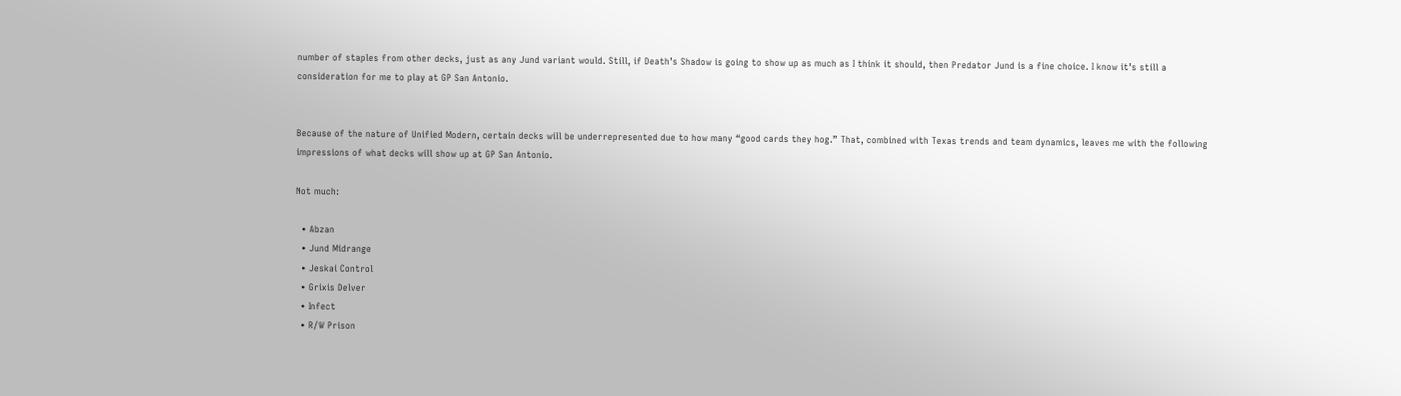number of staples from other decks, just as any Jund variant would. Still, if Death’s Shadow is going to show up as much as I think it should, then Predator Jund is a fine choice. I know it’s still a consideration for me to play at GP San Antonio.


Because of the nature of Unified Modern, certain decks will be underrepresented due to how many “good cards they hog.” That, combined with Texas trends and team dynamics, leaves me with the following impressions of what decks will show up at GP San Antonio.

Not much:

  • Abzan
  • Jund Midrange
  • Jeskai Control
  • Grixis Delver
  • Infect
  • R/W Prison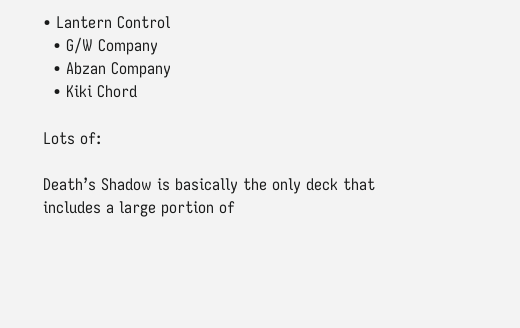• Lantern Control
  • G/W Company
  • Abzan Company
  • Kiki Chord

Lots of:

Death’s Shadow is basically the only deck that includes a large portion of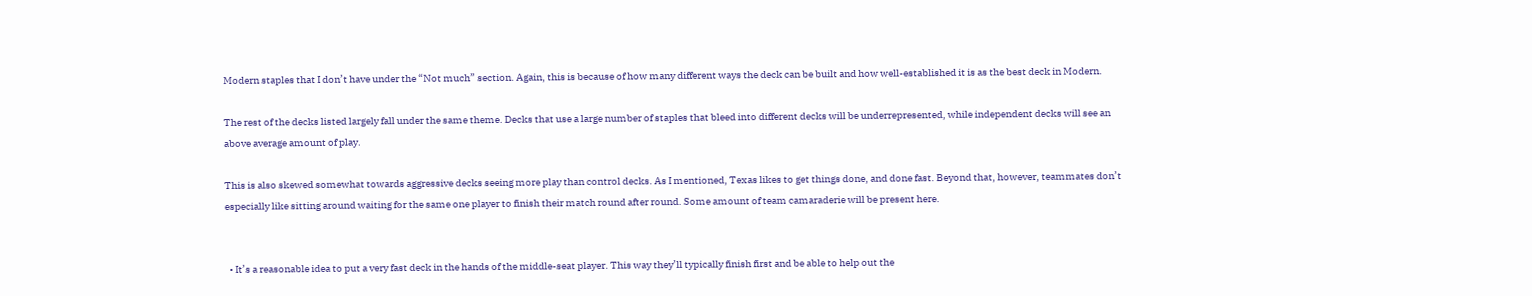Modern staples that I don’t have under the “Not much” section. Again, this is because of how many different ways the deck can be built and how well-established it is as the best deck in Modern.

The rest of the decks listed largely fall under the same theme. Decks that use a large number of staples that bleed into different decks will be underrepresented, while independent decks will see an above average amount of play.

This is also skewed somewhat towards aggressive decks seeing more play than control decks. As I mentioned, Texas likes to get things done, and done fast. Beyond that, however, teammates don’t especially like sitting around waiting for the same one player to finish their match round after round. Some amount of team camaraderie will be present here.


  • It’s a reasonable idea to put a very fast deck in the hands of the middle-seat player. This way they’ll typically finish first and be able to help out the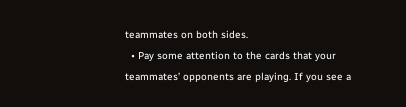teammates on both sides.
  • Pay some attention to the cards that your teammates’ opponents are playing. If you see a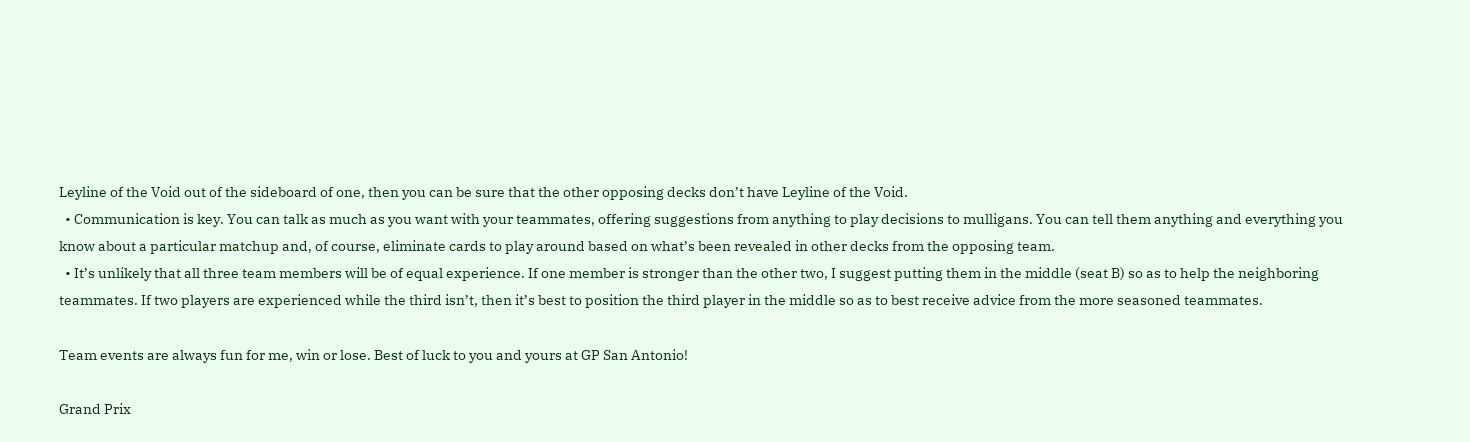Leyline of the Void out of the sideboard of one, then you can be sure that the other opposing decks don’t have Leyline of the Void.
  • Communication is key. You can talk as much as you want with your teammates, offering suggestions from anything to play decisions to mulligans. You can tell them anything and everything you know about a particular matchup and, of course, eliminate cards to play around based on what’s been revealed in other decks from the opposing team.
  • It’s unlikely that all three team members will be of equal experience. If one member is stronger than the other two, I suggest putting them in the middle (seat B) so as to help the neighboring teammates. If two players are experienced while the third isn’t, then it’s best to position the third player in the middle so as to best receive advice from the more seasoned teammates.

Team events are always fun for me, win or lose. Best of luck to you and yours at GP San Antonio!

Grand Prix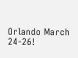Orlando March 24-26!